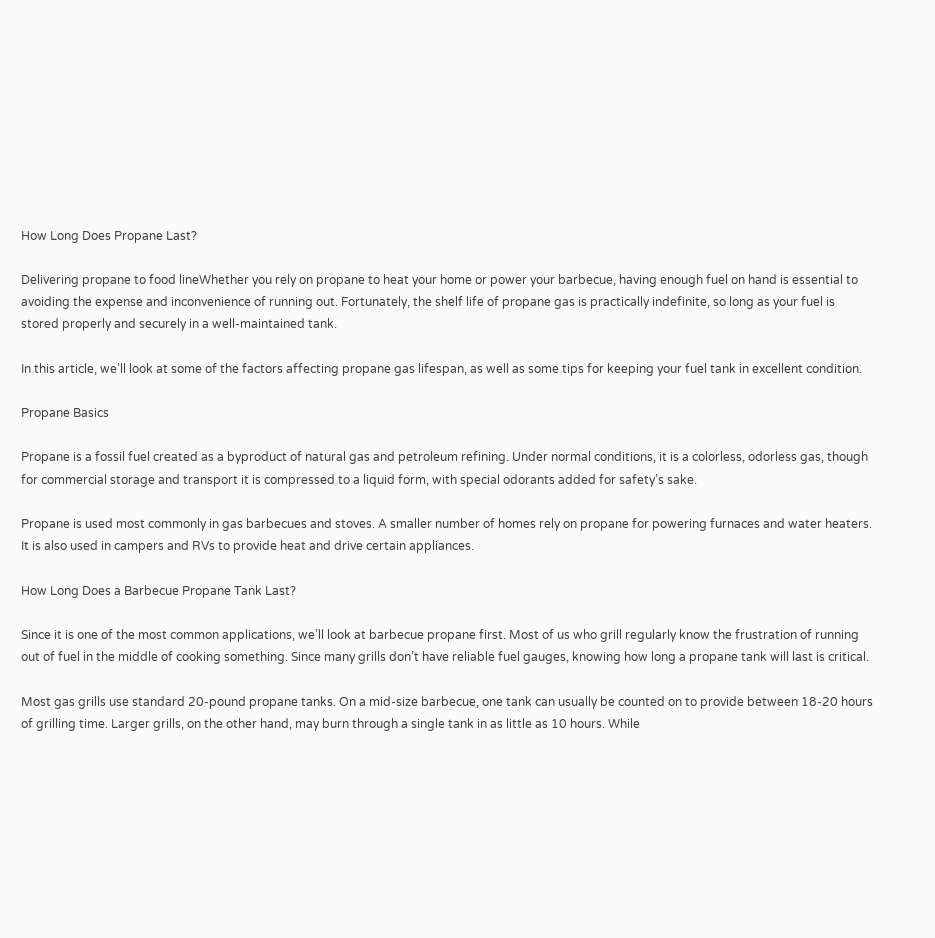How Long Does Propane Last?

Delivering propane to food lineWhether you rely on propane to heat your home or power your barbecue, having enough fuel on hand is essential to avoiding the expense and inconvenience of running out. Fortunately, the shelf life of propane gas is practically indefinite, so long as your fuel is stored properly and securely in a well-maintained tank.

In this article, we’ll look at some of the factors affecting propane gas lifespan, as well as some tips for keeping your fuel tank in excellent condition.

Propane Basics

Propane is a fossil fuel created as a byproduct of natural gas and petroleum refining. Under normal conditions, it is a colorless, odorless gas, though for commercial storage and transport it is compressed to a liquid form, with special odorants added for safety’s sake.

Propane is used most commonly in gas barbecues and stoves. A smaller number of homes rely on propane for powering furnaces and water heaters. It is also used in campers and RVs to provide heat and drive certain appliances.

How Long Does a Barbecue Propane Tank Last?

Since it is one of the most common applications, we’ll look at barbecue propane first. Most of us who grill regularly know the frustration of running out of fuel in the middle of cooking something. Since many grills don’t have reliable fuel gauges, knowing how long a propane tank will last is critical.

Most gas grills use standard 20-pound propane tanks. On a mid-size barbecue, one tank can usually be counted on to provide between 18-20 hours of grilling time. Larger grills, on the other hand, may burn through a single tank in as little as 10 hours. While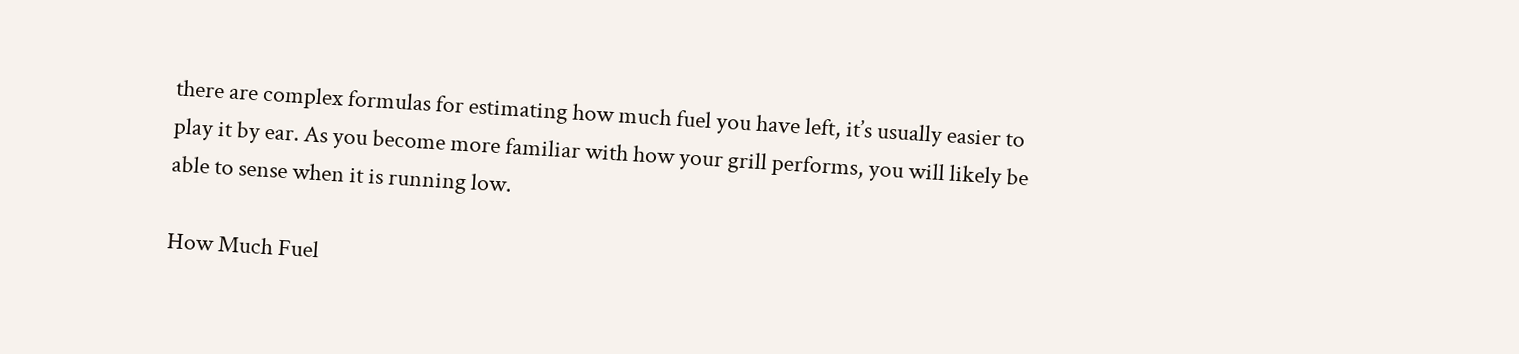there are complex formulas for estimating how much fuel you have left, it’s usually easier to play it by ear. As you become more familiar with how your grill performs, you will likely be able to sense when it is running low.

How Much Fuel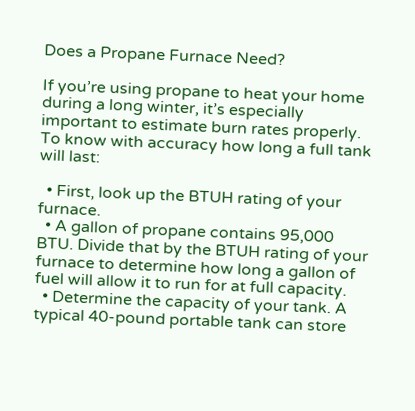Does a Propane Furnace Need?

If you’re using propane to heat your home during a long winter, it’s especially important to estimate burn rates properly. To know with accuracy how long a full tank will last:

  • First, look up the BTUH rating of your furnace.
  • A gallon of propane contains 95,000 BTU. Divide that by the BTUH rating of your furnace to determine how long a gallon of fuel will allow it to run for at full capacity.
  • Determine the capacity of your tank. A typical 40-pound portable tank can store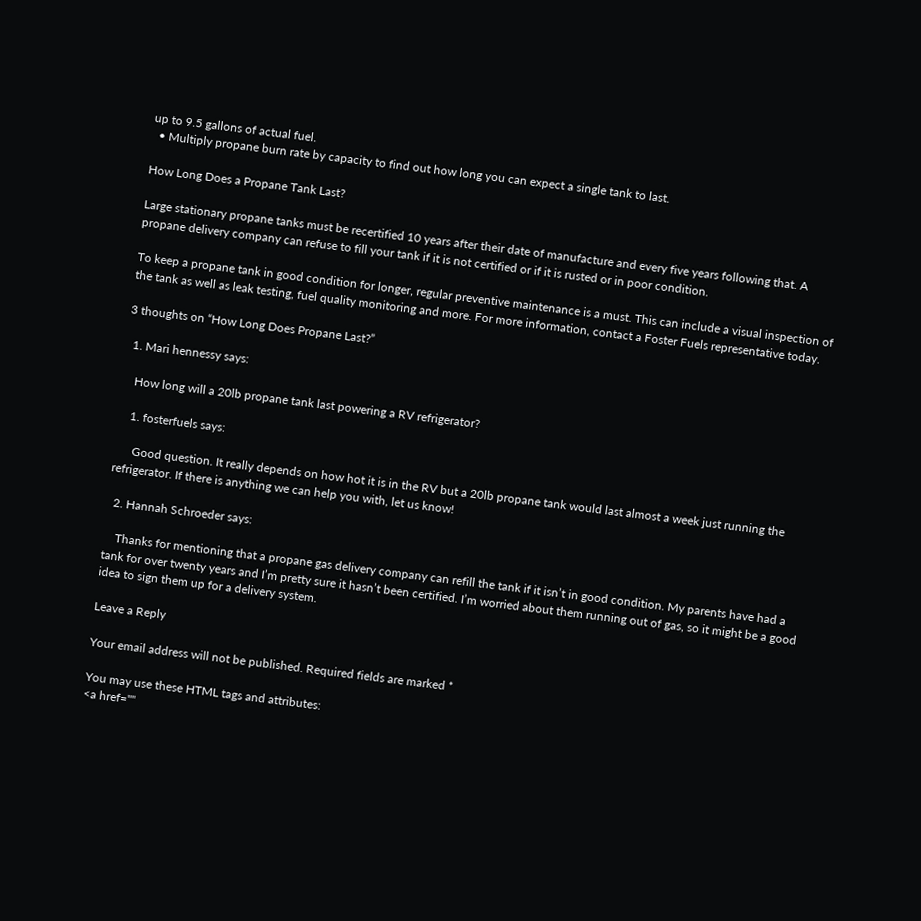up to 9.5 gallons of actual fuel.
  • Multiply propane burn rate by capacity to find out how long you can expect a single tank to last.

How Long Does a Propane Tank Last?

Large stationary propane tanks must be recertified 10 years after their date of manufacture and every five years following that. A propane delivery company can refuse to fill your tank if it is not certified or if it is rusted or in poor condition.

To keep a propane tank in good condition for longer, regular preventive maintenance is a must. This can include a visual inspection of the tank as well as leak testing, fuel quality monitoring and more. For more information, contact a Foster Fuels representative today.

3 thoughts on “How Long Does Propane Last?”

  1. Mari hennessy says:

    How long will a 20lb propane tank last powering a RV refrigerator?

    1. fosterfuels says:

      Good question. It really depends on how hot it is in the RV but a 20lb propane tank would last almost a week just running the refrigerator. If there is anything we can help you with, let us know!

  2. Hannah Schroeder says:

    Thanks for mentioning that a propane gas delivery company can refill the tank if it isn’t in good condition. My parents have had a tank for over twenty years and I’m pretty sure it hasn’t been certified. I’m worried about them running out of gas, so it might be a good idea to sign them up for a delivery system.

Leave a Reply

Your email address will not be published. Required fields are marked *

You may use these HTML tags and attributes:
<a href=""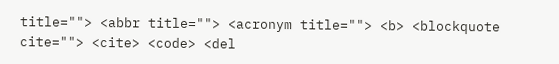title=""> <abbr title=""> <acronym title=""> <b> <blockquote cite=""> <cite> <code> <del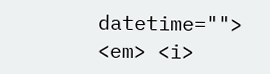datetime=""> <em> <i>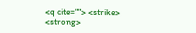<q cite=""> <strike> <strong>